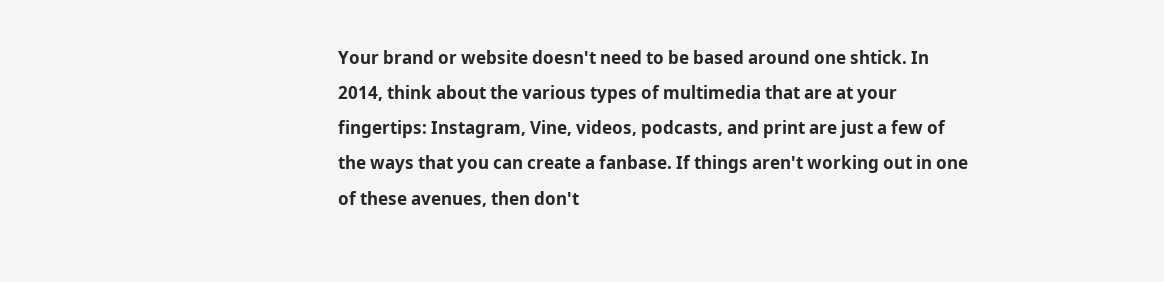Your brand or website doesn't need to be based around one shtick. In 2014, think about the various types of multimedia that are at your fingertips: Instagram, Vine, videos, podcasts, and print are just a few of the ways that you can create a fanbase. If things aren't working out in one of these avenues, then don't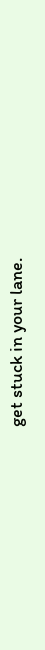get stuck in your lane.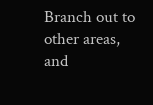Branch out to other areas, and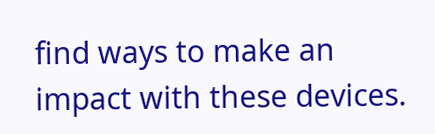find ways to make an impact with these devices.